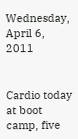Wednesday, April 6, 2011


Cardio today at boot camp, five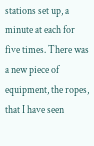stations set up, a minute at each for five times. There was a new piece of equipment, the ropes, that I have seen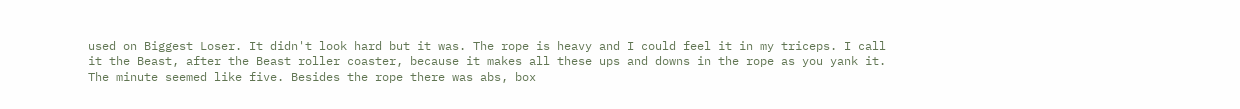used on Biggest Loser. It didn't look hard but it was. The rope is heavy and I could feel it in my triceps. I call it the Beast, after the Beast roller coaster, because it makes all these ups and downs in the rope as you yank it. The minute seemed like five. Besides the rope there was abs, box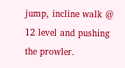jump, incline walk @ 12 level and pushing the prowler.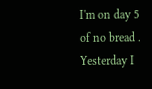I'm on day 5 of no bread . Yesterday I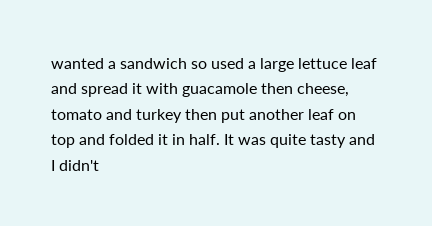wanted a sandwich so used a large lettuce leaf and spread it with guacamole then cheese, tomato and turkey then put another leaf on top and folded it in half. It was quite tasty and I didn't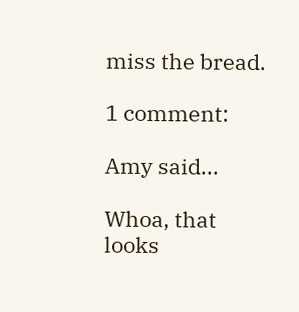miss the bread.

1 comment:

Amy said...

Whoa, that looks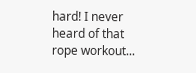hard! I never heard of that rope workout...